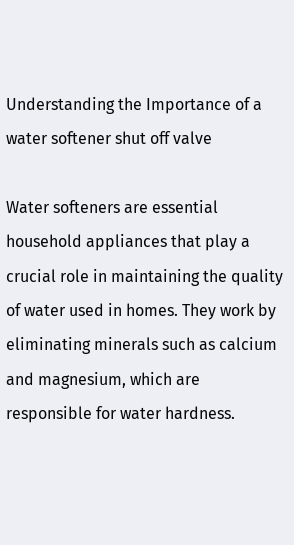Understanding the Importance of a water softener shut off valve

Water softeners are essential household appliances that play a crucial role in maintaining the quality of water used in homes. They work by eliminating minerals such as calcium and magnesium, which are responsible for water hardness.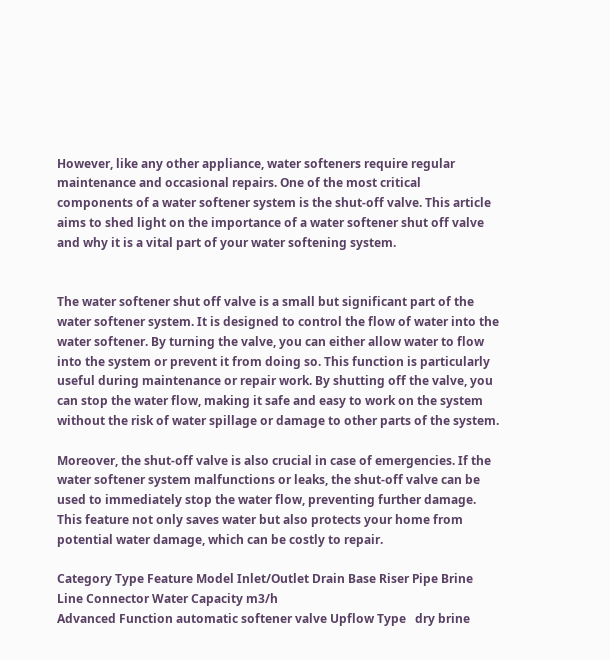However, like any other appliance, water softeners require regular maintenance and occasional repairs. One of the most critical components of a water softener system is the shut-off valve. This article aims to shed light on the importance of a water softener shut off valve and why it is a vital part of your water softening system.


The water softener shut off valve is a small but significant part of the water softener system. It is designed to control the flow of water into the water softener. By turning the valve, you can either allow water to flow into the system or prevent it from doing so. This function is particularly useful during maintenance or repair work. By shutting off the valve, you can stop the water flow, making it safe and easy to work on the system without the risk of water spillage or damage to other parts of the system.

Moreover, the shut-off valve is also crucial in case of emergencies. If the water softener system malfunctions or leaks, the shut-off valve can be used to immediately stop the water flow, preventing further damage. This feature not only saves water but also protects your home from potential water damage, which can be costly to repair.

Category Type Feature Model Inlet/Outlet Drain Base Riser Pipe Brine Line Connector Water Capacity m3/h
Advanced Function automatic softener valve Upflow Type   dry brine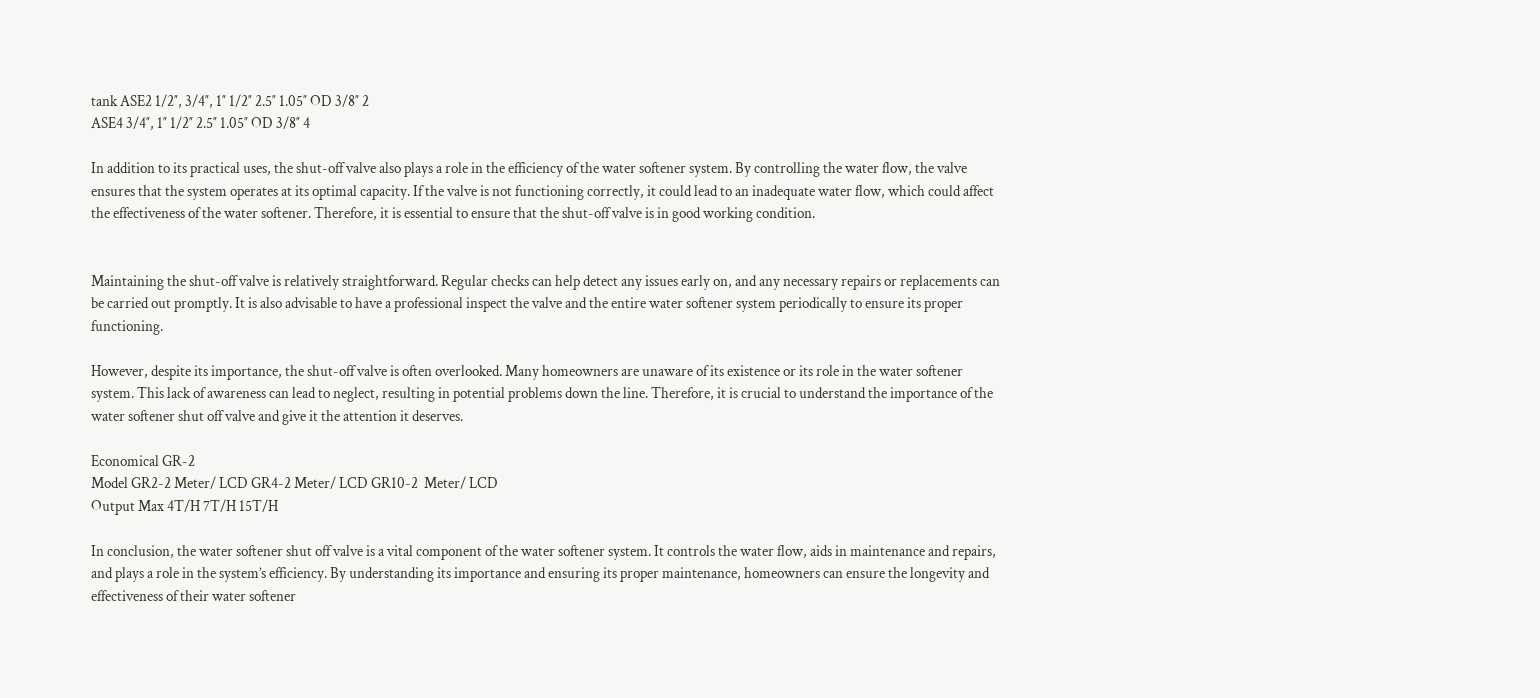tank ASE2 1/2″, 3/4″, 1″ 1/2″ 2.5″ 1.05″ OD 3/8″ 2
ASE4 3/4″, 1″ 1/2″ 2.5″ 1.05″ OD 3/8″ 4

In addition to its practical uses, the shut-off valve also plays a role in the efficiency of the water softener system. By controlling the water flow, the valve ensures that the system operates at its optimal capacity. If the valve is not functioning correctly, it could lead to an inadequate water flow, which could affect the effectiveness of the water softener. Therefore, it is essential to ensure that the shut-off valve is in good working condition.


Maintaining the shut-off valve is relatively straightforward. Regular checks can help detect any issues early on, and any necessary repairs or replacements can be carried out promptly. It is also advisable to have a professional inspect the valve and the entire water softener system periodically to ensure its proper functioning.

However, despite its importance, the shut-off valve is often overlooked. Many homeowners are unaware of its existence or its role in the water softener system. This lack of awareness can lead to neglect, resulting in potential problems down the line. Therefore, it is crucial to understand the importance of the water softener shut off valve and give it the attention it deserves.

Economical GR-2
Model GR2-2 Meter/ LCD GR4-2 Meter/ LCD GR10-2  Meter/ LCD
Output Max 4T/H 7T/H 15T/H

In conclusion, the water softener shut off valve is a vital component of the water softener system. It controls the water flow, aids in maintenance and repairs, and plays a role in the system’s efficiency. By understanding its importance and ensuring its proper maintenance, homeowners can ensure the longevity and effectiveness of their water softener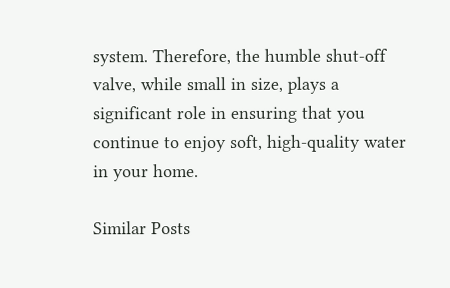system. Therefore, the humble shut-off valve, while small in size, plays a significant role in ensuring that you continue to enjoy soft, high-quality water in your home.

Similar Posts